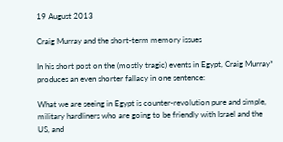19 August 2013

Craig Murray and the short-term memory issues

In his short post on the (mostly tragic) events in Egypt, Craig Murray* produces an even shorter fallacy in one sentence:

What we are seeing in Egypt is counter-revolution pure and simple, military hardliners who are going to be friendly with Israel and the US, and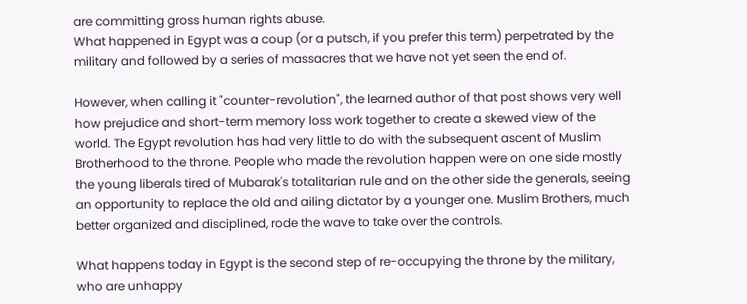are committing gross human rights abuse.
What happened in Egypt was a coup (or a putsch, if you prefer this term) perpetrated by the military and followed by a series of massacres that we have not yet seen the end of.

However, when calling it "counter-revolution", the learned author of that post shows very well how prejudice and short-term memory loss work together to create a skewed view of the world. The Egypt revolution has had very little to do with the subsequent ascent of Muslim Brotherhood to the throne. People who made the revolution happen were on one side mostly the young liberals tired of Mubarak's totalitarian rule and on the other side the generals, seeing an opportunity to replace the old and ailing dictator by a younger one. Muslim Brothers, much better organized and disciplined, rode the wave to take over the controls.

What happens today in Egypt is the second step of re-occupying the throne by the military, who are unhappy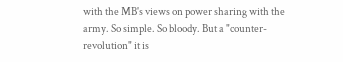with the MB's views on power sharing with the army. So simple. So bloody. But a "counter-revolution" it is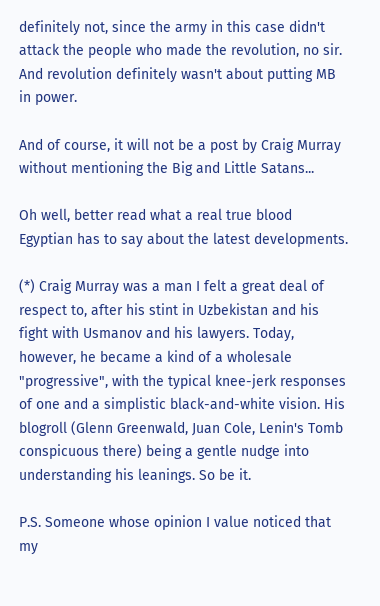definitely not, since the army in this case didn't attack the people who made the revolution, no sir. And revolution definitely wasn't about putting MB in power.

And of course, it will not be a post by Craig Murray without mentioning the Big and Little Satans...

Oh well, better read what a real true blood Egyptian has to say about the latest developments.

(*) Craig Murray was a man I felt a great deal of respect to, after his stint in Uzbekistan and his fight with Usmanov and his lawyers. Today, however, he became a kind of a wholesale "progressive", with the typical knee-jerk responses of one and a simplistic black-and-white vision. His blogroll (Glenn Greenwald, Juan Cole, Lenin's Tomb conspicuous there) being a gentle nudge into understanding his leanings. So be it.

P.S. Someone whose opinion I value noticed that my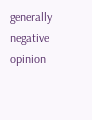generally negative opinion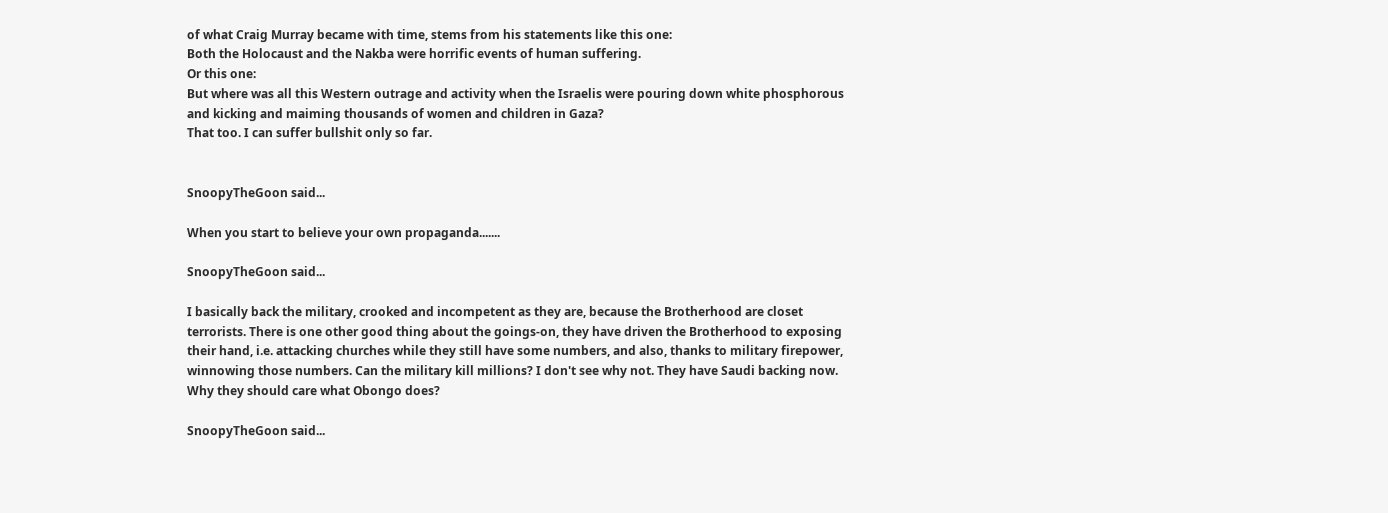of what Craig Murray became with time, stems from his statements like this one:
Both the Holocaust and the Nakba were horrific events of human suffering.
Or this one:
But where was all this Western outrage and activity when the Israelis were pouring down white phosphorous and kicking and maiming thousands of women and children in Gaza?
That too. I can suffer bullshit only so far.


SnoopyTheGoon said...

When you start to believe your own propaganda.......

SnoopyTheGoon said...

I basically back the military, crooked and incompetent as they are, because the Brotherhood are closet terrorists. There is one other good thing about the goings-on, they have driven the Brotherhood to exposing their hand, i.e. attacking churches while they still have some numbers, and also, thanks to military firepower, winnowing those numbers. Can the military kill millions? I don't see why not. They have Saudi backing now. Why they should care what Obongo does?

SnoopyTheGoon said...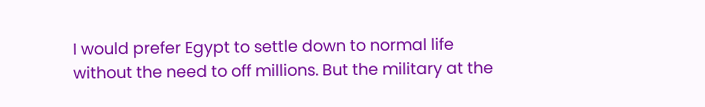I would prefer Egypt to settle down to normal life without the need to off millions. But the military at the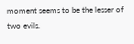moment seems to be the lesser of two evils.